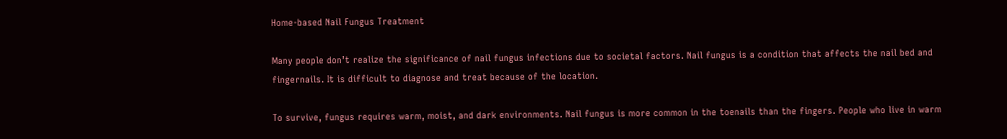Home-based Nail Fungus Treatment

Many people don’t realize the significance of nail fungus infections due to societal factors. Nail fungus is a condition that affects the nail bed and fingernails. It is difficult to diagnose and treat because of the location.

To survive, fungus requires warm, moist, and dark environments. Nail fungus is more common in the toenails than the fingers. People who live in warm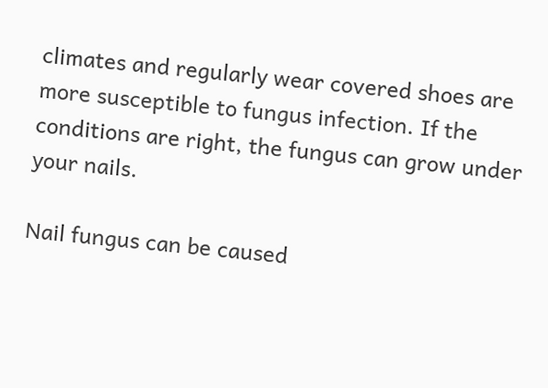climates and regularly wear covered shoes are more susceptible to fungus infection. If the conditions are right, the fungus can grow under your nails.

Nail fungus can be caused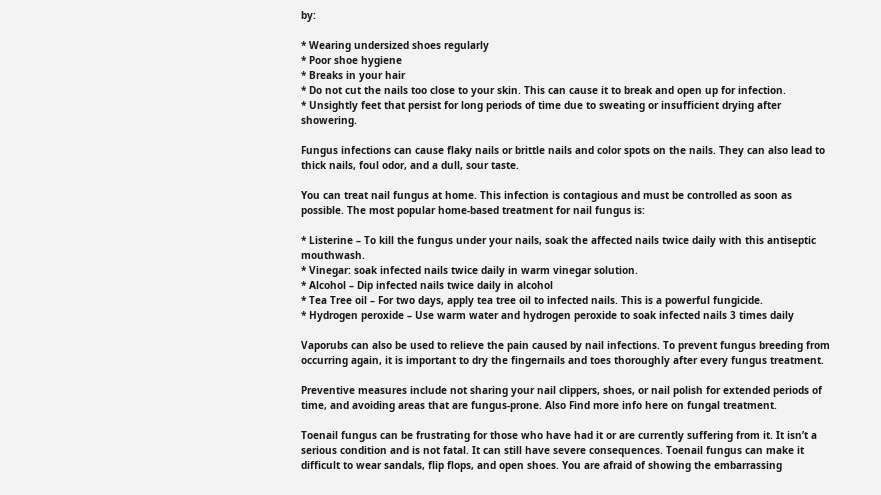by:

* Wearing undersized shoes regularly
* Poor shoe hygiene
* Breaks in your hair
* Do not cut the nails too close to your skin. This can cause it to break and open up for infection.
* Unsightly feet that persist for long periods of time due to sweating or insufficient drying after showering.

Fungus infections can cause flaky nails or brittle nails and color spots on the nails. They can also lead to thick nails, foul odor, and a dull, sour taste.

You can treat nail fungus at home. This infection is contagious and must be controlled as soon as possible. The most popular home-based treatment for nail fungus is:

* Listerine – To kill the fungus under your nails, soak the affected nails twice daily with this antiseptic mouthwash.
* Vinegar: soak infected nails twice daily in warm vinegar solution.
* Alcohol – Dip infected nails twice daily in alcohol
* Tea Tree oil – For two days, apply tea tree oil to infected nails. This is a powerful fungicide.
* Hydrogen peroxide – Use warm water and hydrogen peroxide to soak infected nails 3 times daily

Vaporubs can also be used to relieve the pain caused by nail infections. To prevent fungus breeding from occurring again, it is important to dry the fingernails and toes thoroughly after every fungus treatment.

Preventive measures include not sharing your nail clippers, shoes, or nail polish for extended periods of time, and avoiding areas that are fungus-prone. Also Find more info here on fungal treatment.

Toenail fungus can be frustrating for those who have had it or are currently suffering from it. It isn’t a serious condition and is not fatal. It can still have severe consequences. Toenail fungus can make it difficult to wear sandals, flip flops, and open shoes. You are afraid of showing the embarrassing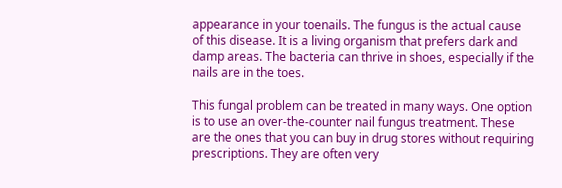appearance in your toenails. The fungus is the actual cause of this disease. It is a living organism that prefers dark and damp areas. The bacteria can thrive in shoes, especially if the nails are in the toes.

This fungal problem can be treated in many ways. One option is to use an over-the-counter nail fungus treatment. These are the ones that you can buy in drug stores without requiring prescriptions. They are often very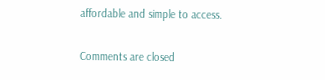affordable and simple to access.

Comments are closed